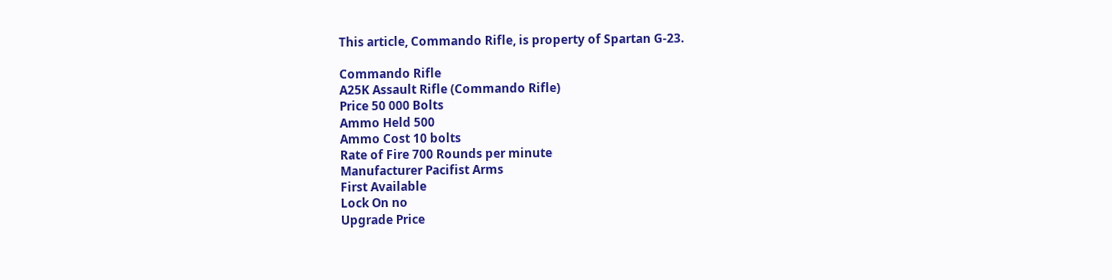This article, Commando Rifle, is property of Spartan G-23.

Commando Rifle
A25K Assault Rifle (Commando Rifle)
Price 50 000 Bolts
Ammo Held 500
Ammo Cost 10 bolts
Rate of Fire 700 Rounds per minute
Manufacturer Pacifist Arms
First Available
Lock On no
Upgrade Price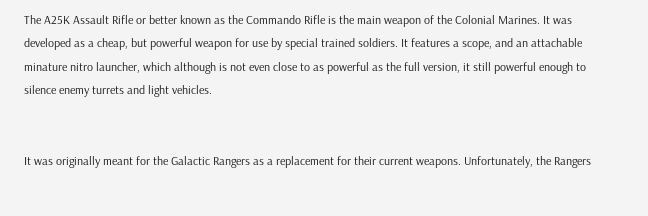The A25K Assault Rifle or better known as the Commando Rifle is the main weapon of the Colonial Marines. It was developed as a cheap, but powerful weapon for use by special trained soldiers. It features a scope, and an attachable minature nitro launcher, which although is not even close to as powerful as the full version, it still powerful enough to silence enemy turrets and light vehicles.


It was originally meant for the Galactic Rangers as a replacement for their current weapons. Unfortunately, the Rangers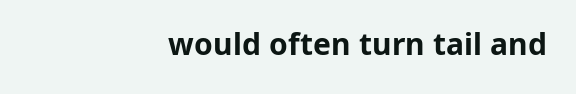would often turn tail and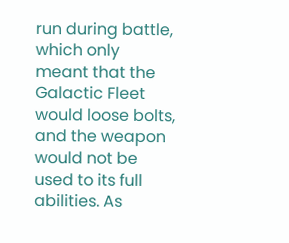run during battle, which only meant that the Galactic Fleet would loose bolts, and the weapon would not be used to its full abilities. As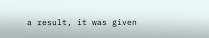a result, it was given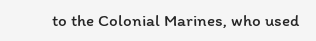to the Colonial Marines, who used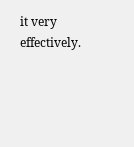it very effectively.